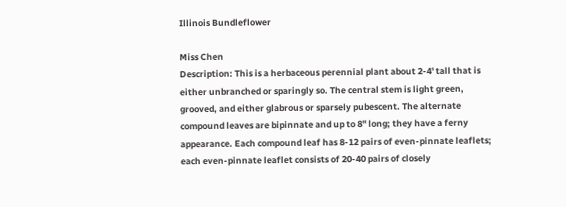Illinois Bundleflower

Miss Chen
Description: This is a herbaceous perennial plant about 2-4' tall that is either unbranched or sparingly so. The central stem is light green, grooved, and either glabrous or sparsely pubescent. The alternate compound leaves are bipinnate and up to 8" long; they have a ferny appearance. Each compound leaf has 8-12 pairs of even-pinnate leaflets; each even-pinnate leaflet consists of 20-40 pairs of closely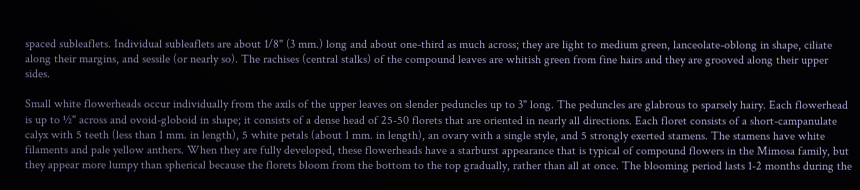spaced subleaflets. Individual subleaflets are about 1/8" (3 mm.) long and about one-third as much across; they are light to medium green, lanceolate-oblong in shape, ciliate along their margins, and sessile (or nearly so). The rachises (central stalks) of the compound leaves are whitish green from fine hairs and they are grooved along their upper sides.

Small white flowerheads occur individually from the axils of the upper leaves on slender peduncles up to 3" long. The peduncles are glabrous to sparsely hairy. Each flowerhead is up to ½" across and ovoid-globoid in shape; it consists of a dense head of 25-50 florets that are oriented in nearly all directions. Each floret consists of a short-campanulate calyx with 5 teeth (less than 1 mm. in length), 5 white petals (about 1 mm. in length), an ovary with a single style, and 5 strongly exerted stamens. The stamens have white filaments and pale yellow anthers. When they are fully developed, these flowerheads have a starburst appearance that is typical of compound flowers in the Mimosa family, but they appear more lumpy than spherical because the florets bloom from the bottom to the top gradually, rather than all at once. The blooming period lasts 1-2 months during the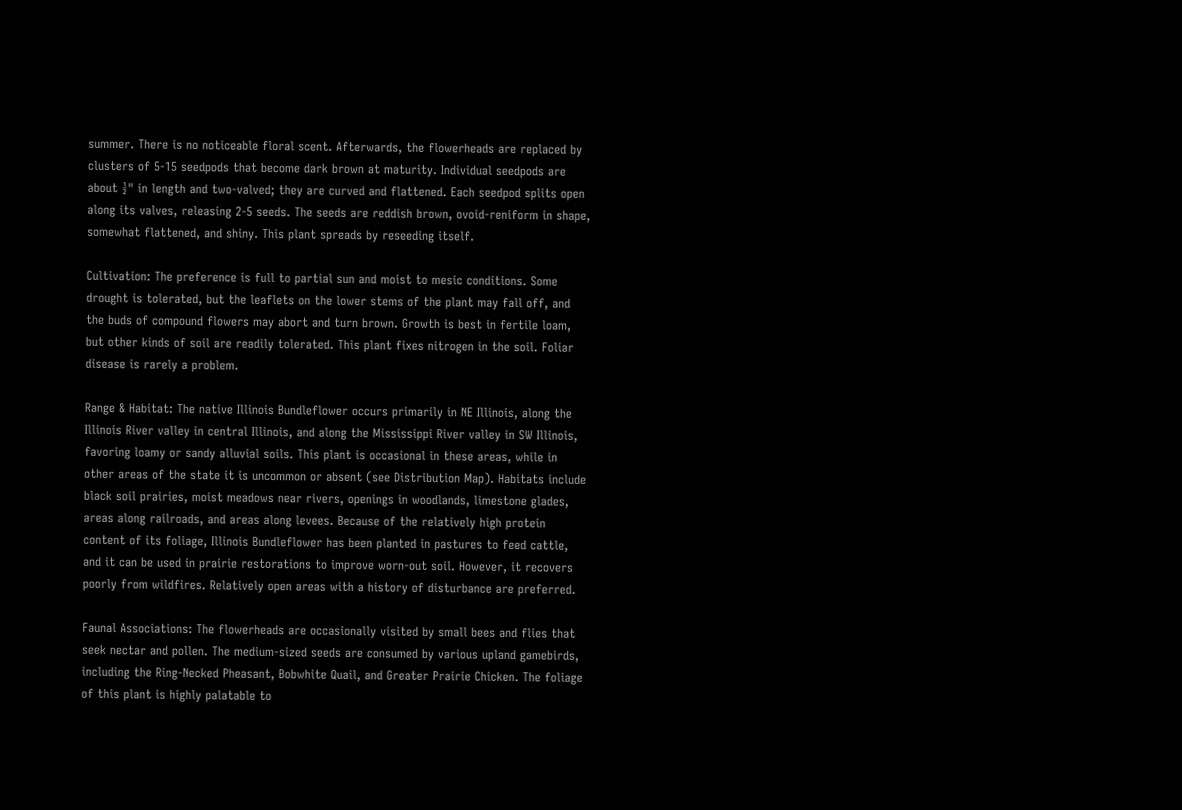summer. There is no noticeable floral scent. Afterwards, the flowerheads are replaced by clusters of 5-15 seedpods that become dark brown at maturity. Individual seedpods are about ½" in length and two-valved; they are curved and flattened. Each seedpod splits open along its valves, releasing 2-5 seeds. The seeds are reddish brown, ovoid-reniform in shape, somewhat flattened, and shiny. This plant spreads by reseeding itself.

Cultivation: The preference is full to partial sun and moist to mesic conditions. Some drought is tolerated, but the leaflets on the lower stems of the plant may fall off, and the buds of compound flowers may abort and turn brown. Growth is best in fertile loam, but other kinds of soil are readily tolerated. This plant fixes nitrogen in the soil. Foliar disease is rarely a problem.

Range & Habitat: The native Illinois Bundleflower occurs primarily in NE Illinois, along the Illinois River valley in central Illinois, and along the Mississippi River valley in SW Illinois, favoring loamy or sandy alluvial soils. This plant is occasional in these areas, while in other areas of the state it is uncommon or absent (see Distribution Map). Habitats include black soil prairies, moist meadows near rivers, openings in woodlands, limestone glades, areas along railroads, and areas along levees. Because of the relatively high protein content of its foliage, Illinois Bundleflower has been planted in pastures to feed cattle, and it can be used in prairie restorations to improve worn-out soil. However, it recovers poorly from wildfires. Relatively open areas with a history of disturbance are preferred.

Faunal Associations: The flowerheads are occasionally visited by small bees and flies that seek nectar and pollen. The medium-sized seeds are consumed by various upland gamebirds, including the Ring-Necked Pheasant, Bobwhite Quail, and Greater Prairie Chicken. The foliage of this plant is highly palatable to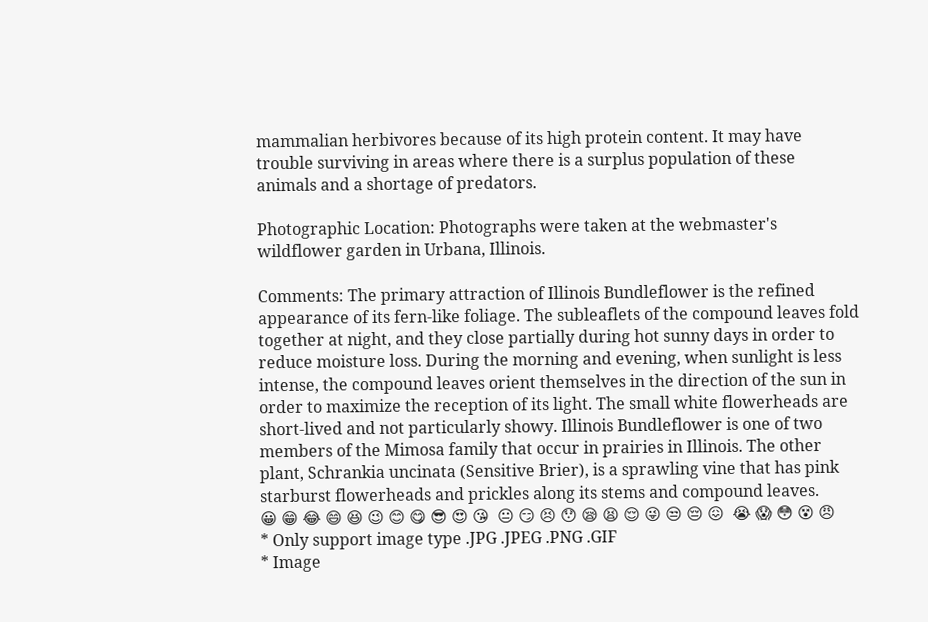mammalian herbivores because of its high protein content. It may have trouble surviving in areas where there is a surplus population of these animals and a shortage of predators.

Photographic Location: Photographs were taken at the webmaster's wildflower garden in Urbana, Illinois.

Comments: The primary attraction of Illinois Bundleflower is the refined appearance of its fern-like foliage. The subleaflets of the compound leaves fold together at night, and they close partially during hot sunny days in order to reduce moisture loss. During the morning and evening, when sunlight is less intense, the compound leaves orient themselves in the direction of the sun in order to maximize the reception of its light. The small white flowerheads are short-lived and not particularly showy. Illinois Bundleflower is one of two members of the Mimosa family that occur in prairies in Illinois. The other plant, Schrankia uncinata (Sensitive Brier), is a sprawling vine that has pink starburst flowerheads and prickles along its stems and compound leaves.
😀 😁 😂 😄 😆 😉 😊 😋 😎 😍 😘  😐 😏 😣 😯 😪 😫 😌 😜 😒 😔 😖  😭 😱 😳 😵 😠
* Only support image type .JPG .JPEG .PNG .GIF
* Image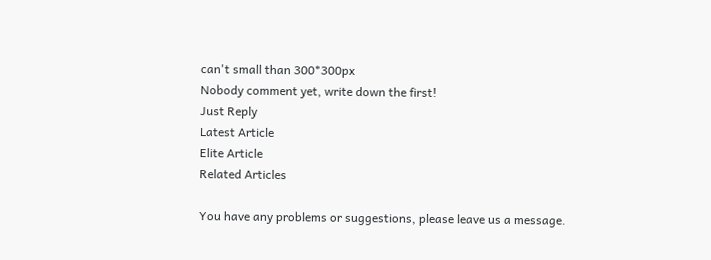can't small than 300*300px
Nobody comment yet, write down the first!
Just Reply
Latest Article
Elite Article
Related Articles

You have any problems or suggestions, please leave us a message.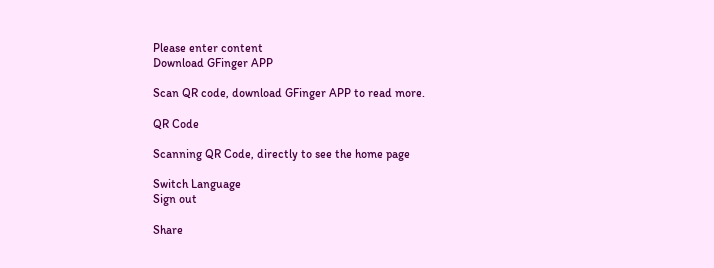Please enter content
Download GFinger APP

Scan QR code, download GFinger APP to read more.

QR Code

Scanning QR Code, directly to see the home page

Switch Language
Sign out

Share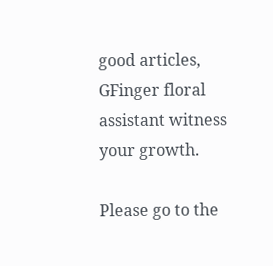good articles, GFinger floral assistant witness your growth.

Please go to the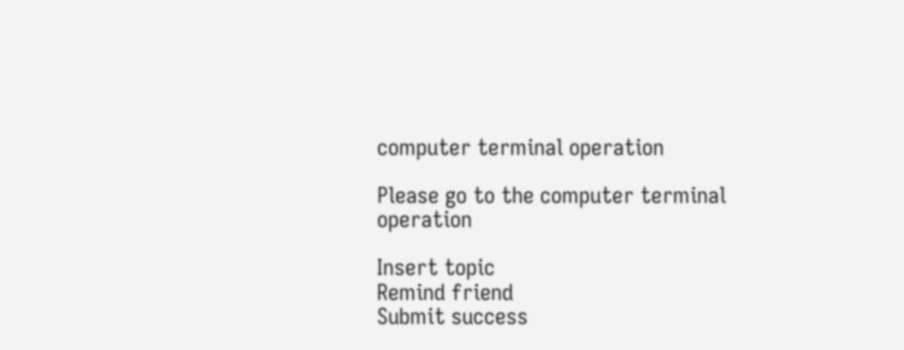computer terminal operation

Please go to the computer terminal operation

Insert topic
Remind friend
Submit success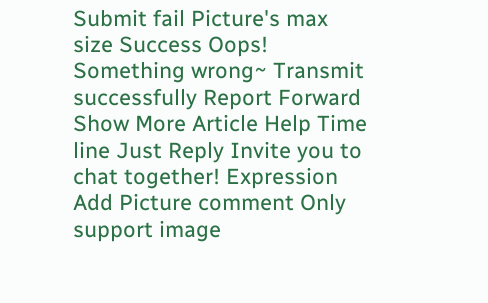Submit fail Picture's max size Success Oops! Something wrong~ Transmit successfully Report Forward Show More Article Help Time line Just Reply Invite you to chat together! Expression Add Picture comment Only support image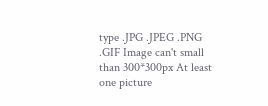type .JPG .JPEG .PNG .GIF Image can't small than 300*300px At least one picture